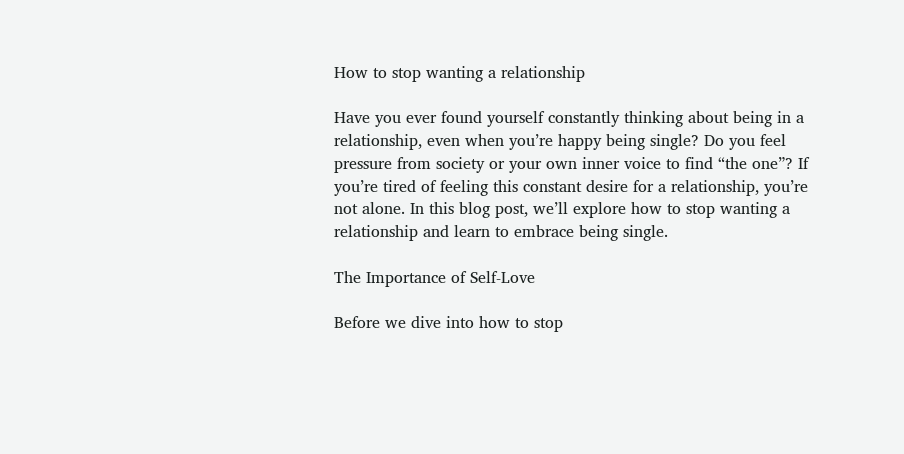How to stop wanting a relationship

Have you ever found yourself constantly thinking about being in a relationship, even when you’re happy being single? Do you feel pressure from society or your own inner voice to find “the one”? If you’re tired of feeling this constant desire for a relationship, you’re not alone. In this blog post, we’ll explore how to stop wanting a relationship and learn to embrace being single.

The Importance of Self-Love

Before we dive into how to stop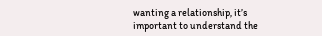wanting a relationship, it’s important to understand the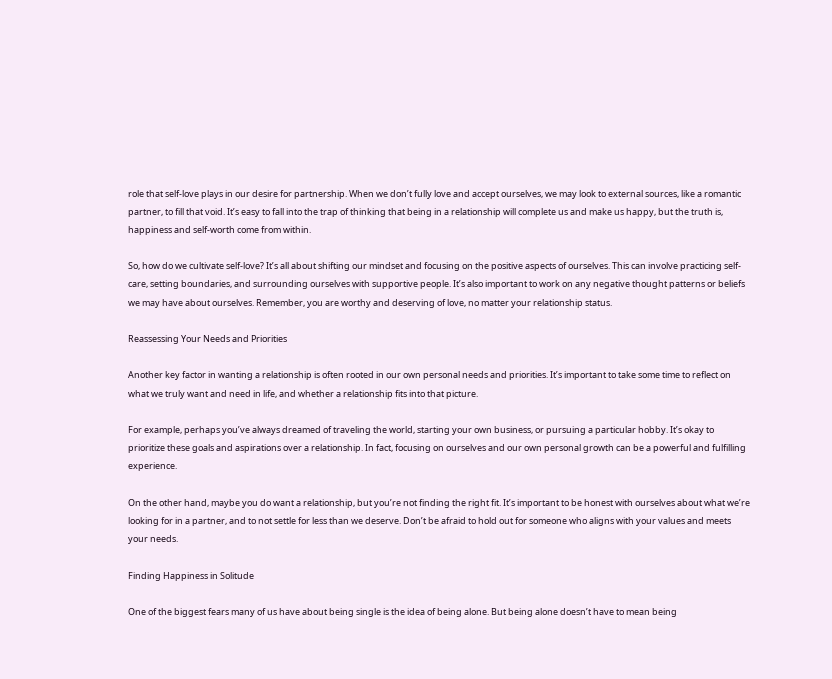role that self-love plays in our desire for partnership. When we don’t fully love and accept ourselves, we may look to external sources, like a romantic partner, to fill that void. It’s easy to fall into the trap of thinking that being in a relationship will complete us and make us happy, but the truth is, happiness and self-worth come from within.

So, how do we cultivate self-love? It’s all about shifting our mindset and focusing on the positive aspects of ourselves. This can involve practicing self-care, setting boundaries, and surrounding ourselves with supportive people. It’s also important to work on any negative thought patterns or beliefs we may have about ourselves. Remember, you are worthy and deserving of love, no matter your relationship status.

Reassessing Your Needs and Priorities

Another key factor in wanting a relationship is often rooted in our own personal needs and priorities. It’s important to take some time to reflect on what we truly want and need in life, and whether a relationship fits into that picture.

For example, perhaps you’ve always dreamed of traveling the world, starting your own business, or pursuing a particular hobby. It’s okay to prioritize these goals and aspirations over a relationship. In fact, focusing on ourselves and our own personal growth can be a powerful and fulfilling experience.

On the other hand, maybe you do want a relationship, but you’re not finding the right fit. It’s important to be honest with ourselves about what we’re looking for in a partner, and to not settle for less than we deserve. Don’t be afraid to hold out for someone who aligns with your values and meets your needs.

Finding Happiness in Solitude

One of the biggest fears many of us have about being single is the idea of being alone. But being alone doesn’t have to mean being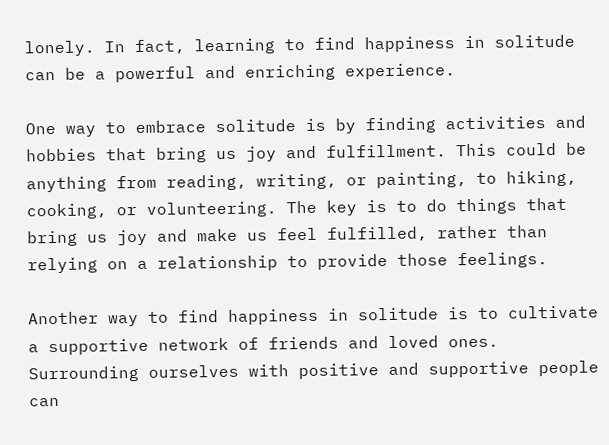lonely. In fact, learning to find happiness in solitude can be a powerful and enriching experience.

One way to embrace solitude is by finding activities and hobbies that bring us joy and fulfillment. This could be anything from reading, writing, or painting, to hiking, cooking, or volunteering. The key is to do things that bring us joy and make us feel fulfilled, rather than relying on a relationship to provide those feelings.

Another way to find happiness in solitude is to cultivate a supportive network of friends and loved ones. Surrounding ourselves with positive and supportive people can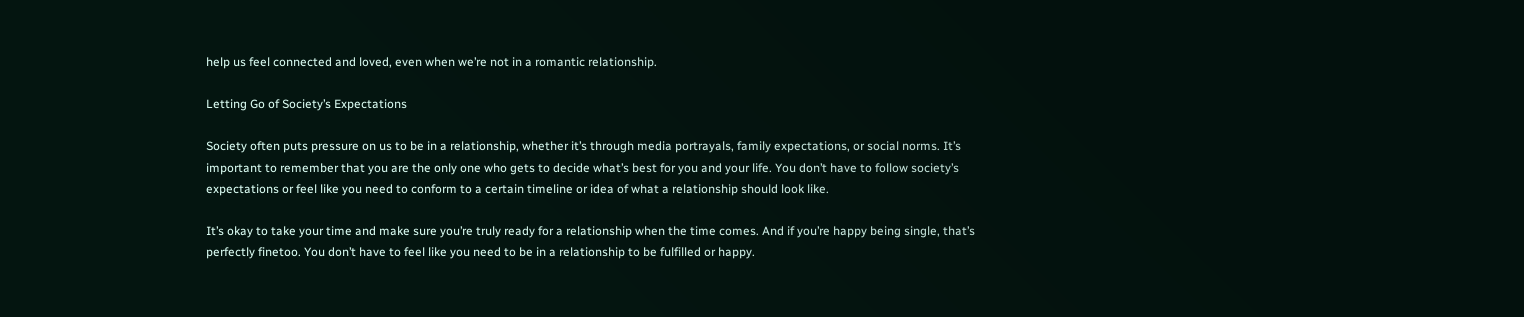help us feel connected and loved, even when we’re not in a romantic relationship.

Letting Go of Society’s Expectations

Society often puts pressure on us to be in a relationship, whether it’s through media portrayals, family expectations, or social norms. It’s important to remember that you are the only one who gets to decide what’s best for you and your life. You don’t have to follow society’s expectations or feel like you need to conform to a certain timeline or idea of what a relationship should look like.

It’s okay to take your time and make sure you’re truly ready for a relationship when the time comes. And if you’re happy being single, that’s perfectly finetoo. You don’t have to feel like you need to be in a relationship to be fulfilled or happy.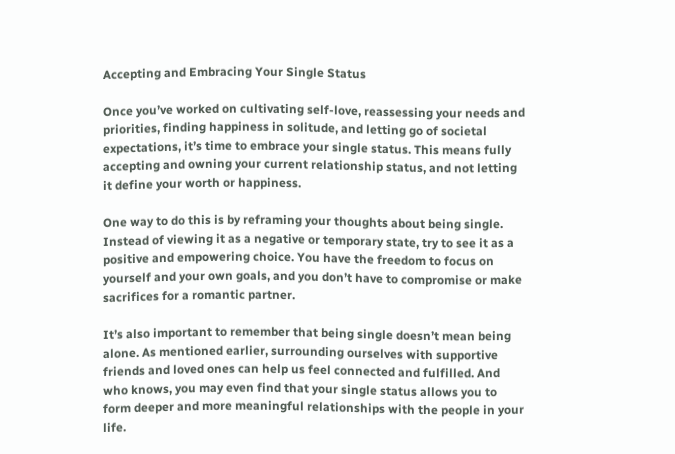Accepting and Embracing Your Single Status

Once you’ve worked on cultivating self-love, reassessing your needs and priorities, finding happiness in solitude, and letting go of societal expectations, it’s time to embrace your single status. This means fully accepting and owning your current relationship status, and not letting it define your worth or happiness.

One way to do this is by reframing your thoughts about being single. Instead of viewing it as a negative or temporary state, try to see it as a positive and empowering choice. You have the freedom to focus on yourself and your own goals, and you don’t have to compromise or make sacrifices for a romantic partner.

It’s also important to remember that being single doesn’t mean being alone. As mentioned earlier, surrounding ourselves with supportive friends and loved ones can help us feel connected and fulfilled. And who knows, you may even find that your single status allows you to form deeper and more meaningful relationships with the people in your life.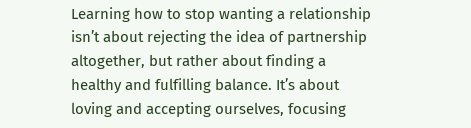Learning how to stop wanting a relationship isn’t about rejecting the idea of partnership altogether, but rather about finding a healthy and fulfilling balance. It’s about loving and accepting ourselves, focusing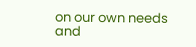on our own needs and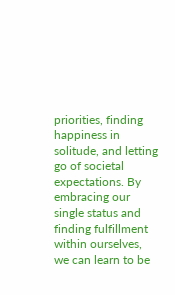priorities, finding happiness in solitude, and letting go of societal expectations. By embracing our single status and finding fulfillment within ourselves, we can learn to be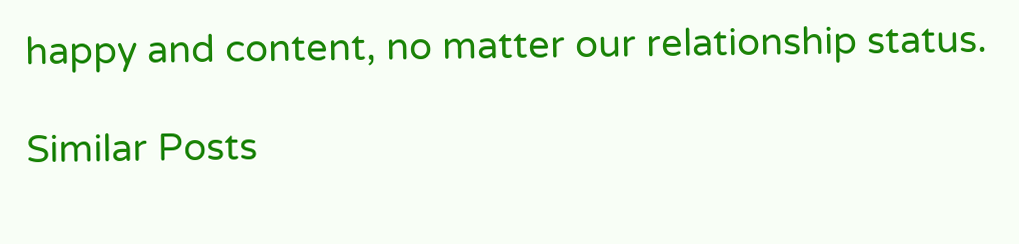happy and content, no matter our relationship status.

Similar Posts